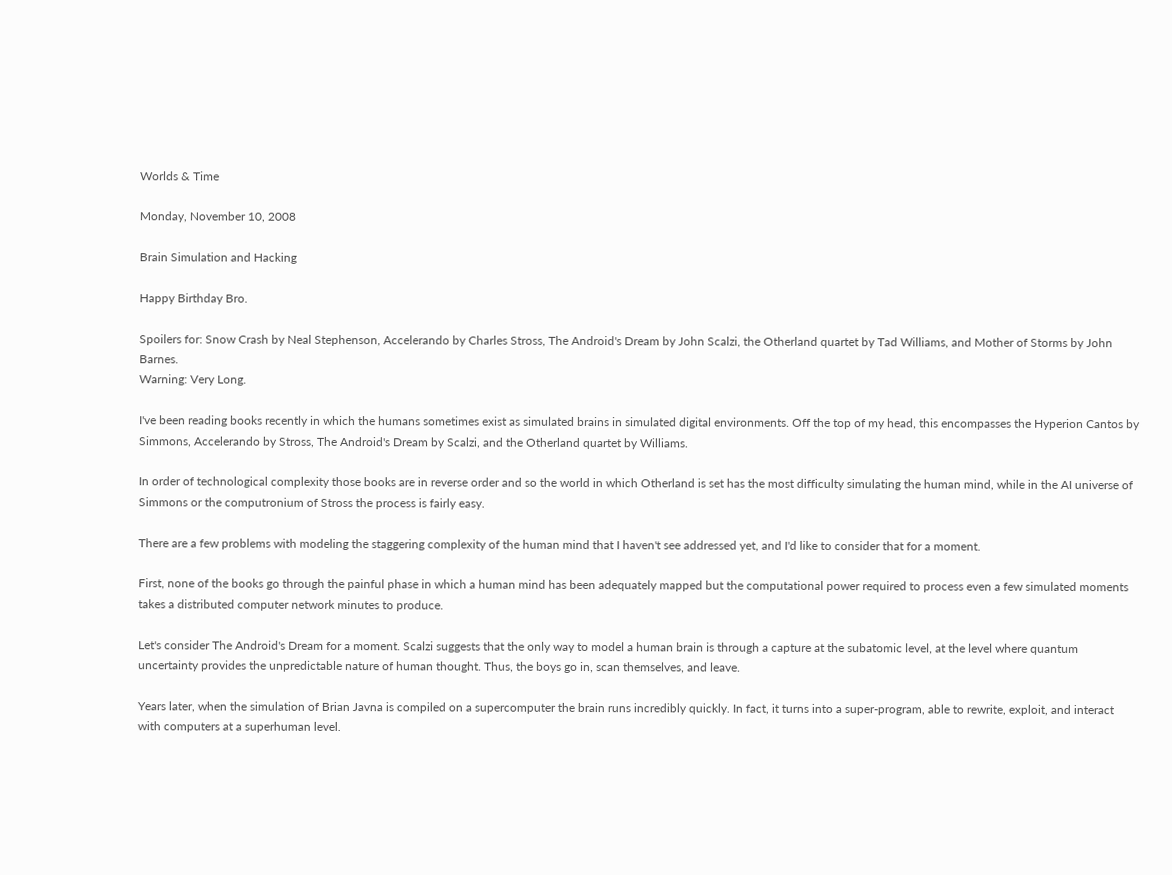Worlds & Time

Monday, November 10, 2008

Brain Simulation and Hacking

Happy Birthday Bro.

Spoilers for: Snow Crash by Neal Stephenson, Accelerando by Charles Stross, The Android's Dream by John Scalzi, the Otherland quartet by Tad Williams, and Mother of Storms by John Barnes.
Warning: Very Long.

I've been reading books recently in which the humans sometimes exist as simulated brains in simulated digital environments. Off the top of my head, this encompasses the Hyperion Cantos by Simmons, Accelerando by Stross, The Android's Dream by Scalzi, and the Otherland quartet by Williams.

In order of technological complexity those books are in reverse order and so the world in which Otherland is set has the most difficulty simulating the human mind, while in the AI universe of Simmons or the computronium of Stross the process is fairly easy.

There are a few problems with modeling the staggering complexity of the human mind that I haven't see addressed yet, and I'd like to consider that for a moment.

First, none of the books go through the painful phase in which a human mind has been adequately mapped but the computational power required to process even a few simulated moments takes a distributed computer network minutes to produce.

Let's consider The Android's Dream for a moment. Scalzi suggests that the only way to model a human brain is through a capture at the subatomic level, at the level where quantum uncertainty provides the unpredictable nature of human thought. Thus, the boys go in, scan themselves, and leave.

Years later, when the simulation of Brian Javna is compiled on a supercomputer the brain runs incredibly quickly. In fact, it turns into a super-program, able to rewrite, exploit, and interact with computers at a superhuman level.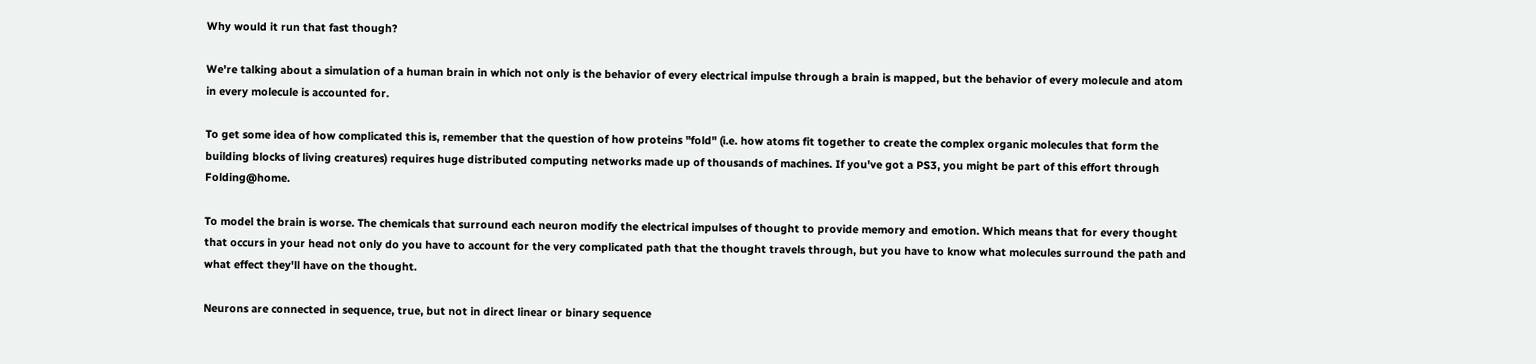Why would it run that fast though?

We're talking about a simulation of a human brain in which not only is the behavior of every electrical impulse through a brain is mapped, but the behavior of every molecule and atom in every molecule is accounted for.

To get some idea of how complicated this is, remember that the question of how proteins "fold" (i.e. how atoms fit together to create the complex organic molecules that form the building blocks of living creatures) requires huge distributed computing networks made up of thousands of machines. If you've got a PS3, you might be part of this effort through Folding@home.

To model the brain is worse. The chemicals that surround each neuron modify the electrical impulses of thought to provide memory and emotion. Which means that for every thought that occurs in your head not only do you have to account for the very complicated path that the thought travels through, but you have to know what molecules surround the path and what effect they'll have on the thought.

Neurons are connected in sequence, true, but not in direct linear or binary sequence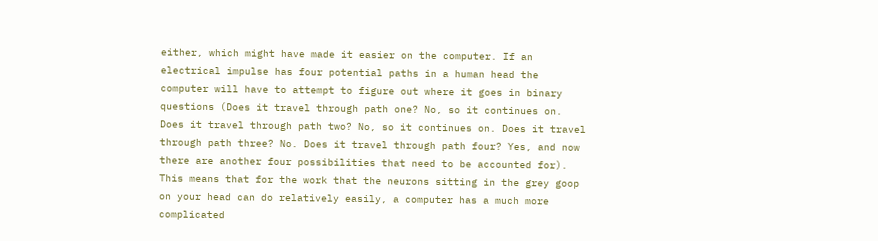either, which might have made it easier on the computer. If an electrical impulse has four potential paths in a human head the computer will have to attempt to figure out where it goes in binary questions (Does it travel through path one? No, so it continues on. Does it travel through path two? No, so it continues on. Does it travel through path three? No. Does it travel through path four? Yes, and now there are another four possibilities that need to be accounted for). This means that for the work that the neurons sitting in the grey goop on your head can do relatively easily, a computer has a much more complicated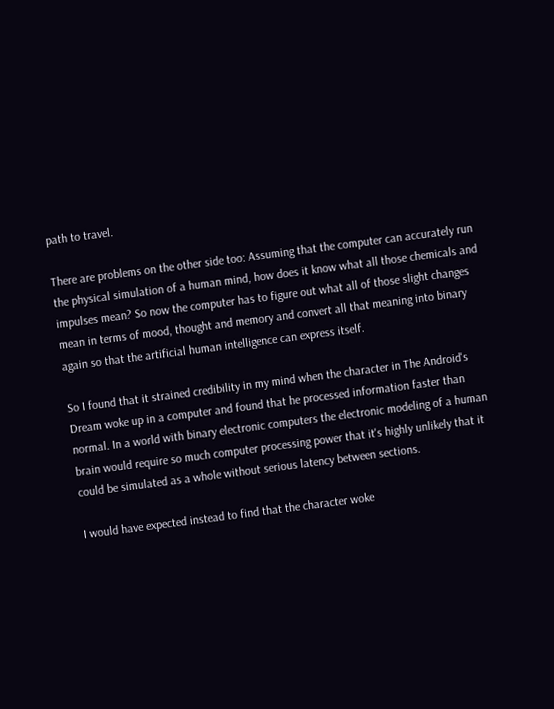path to travel.

There are problems on the other side too: Assuming that the computer can accurately run the physical simulation of a human mind, how does it know what all those chemicals and impulses mean? So now the computer has to figure out what all of those slight changes mean in terms of mood, thought and memory and convert all that meaning into binary again so that the artificial human intelligence can express itself.

So I found that it strained credibility in my mind when the character in The Android's Dream woke up in a computer and found that he processed information faster than normal. In a world with binary electronic computers the electronic modeling of a human brain would require so much computer processing power that it's highly unlikely that it could be simulated as a whole without serious latency between sections.

I would have expected instead to find that the character woke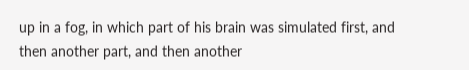up in a fog, in which part of his brain was simulated first, and then another part, and then another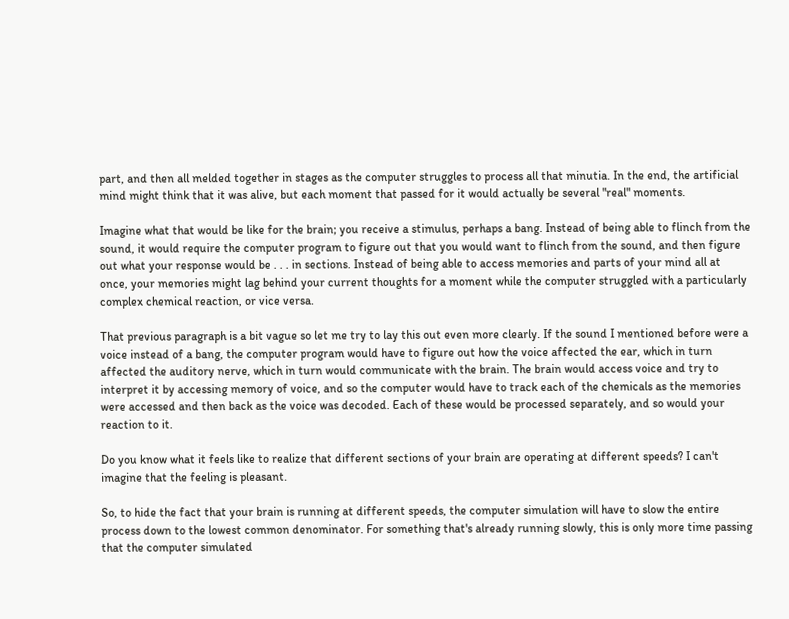part, and then all melded together in stages as the computer struggles to process all that minutia. In the end, the artificial mind might think that it was alive, but each moment that passed for it would actually be several "real" moments.

Imagine what that would be like for the brain; you receive a stimulus, perhaps a bang. Instead of being able to flinch from the sound, it would require the computer program to figure out that you would want to flinch from the sound, and then figure out what your response would be . . . in sections. Instead of being able to access memories and parts of your mind all at once, your memories might lag behind your current thoughts for a moment while the computer struggled with a particularly complex chemical reaction, or vice versa.

That previous paragraph is a bit vague so let me try to lay this out even more clearly. If the sound I mentioned before were a voice instead of a bang, the computer program would have to figure out how the voice affected the ear, which in turn affected the auditory nerve, which in turn would communicate with the brain. The brain would access voice and try to interpret it by accessing memory of voice, and so the computer would have to track each of the chemicals as the memories were accessed and then back as the voice was decoded. Each of these would be processed separately, and so would your reaction to it.

Do you know what it feels like to realize that different sections of your brain are operating at different speeds? I can't imagine that the feeling is pleasant.

So, to hide the fact that your brain is running at different speeds, the computer simulation will have to slow the entire process down to the lowest common denominator. For something that's already running slowly, this is only more time passing that the computer simulated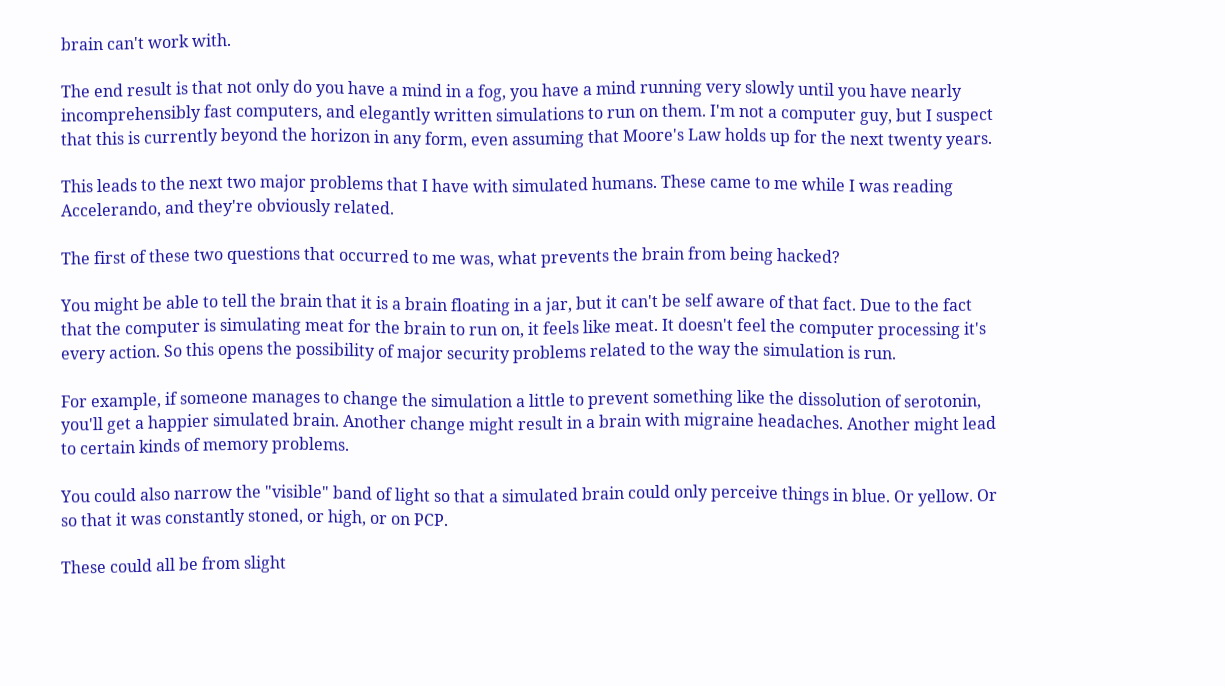brain can't work with.

The end result is that not only do you have a mind in a fog, you have a mind running very slowly until you have nearly incomprehensibly fast computers, and elegantly written simulations to run on them. I'm not a computer guy, but I suspect that this is currently beyond the horizon in any form, even assuming that Moore's Law holds up for the next twenty years.

This leads to the next two major problems that I have with simulated humans. These came to me while I was reading Accelerando, and they're obviously related.

The first of these two questions that occurred to me was, what prevents the brain from being hacked?

You might be able to tell the brain that it is a brain floating in a jar, but it can't be self aware of that fact. Due to the fact that the computer is simulating meat for the brain to run on, it feels like meat. It doesn't feel the computer processing it's every action. So this opens the possibility of major security problems related to the way the simulation is run.

For example, if someone manages to change the simulation a little to prevent something like the dissolution of serotonin, you'll get a happier simulated brain. Another change might result in a brain with migraine headaches. Another might lead to certain kinds of memory problems.

You could also narrow the "visible" band of light so that a simulated brain could only perceive things in blue. Or yellow. Or so that it was constantly stoned, or high, or on PCP.

These could all be from slight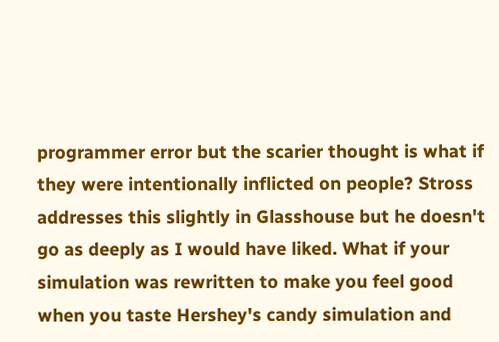programmer error but the scarier thought is what if they were intentionally inflicted on people? Stross addresses this slightly in Glasshouse but he doesn't go as deeply as I would have liked. What if your simulation was rewritten to make you feel good when you taste Hershey's candy simulation and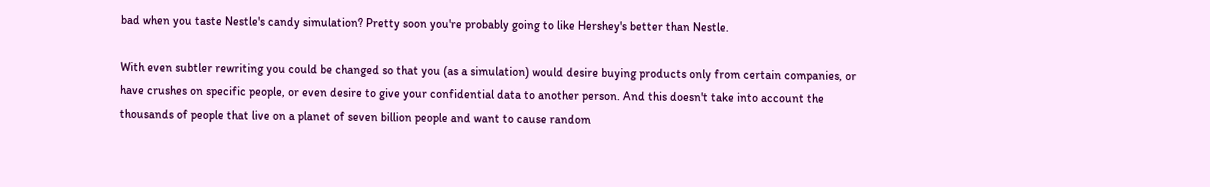bad when you taste Nestle's candy simulation? Pretty soon you're probably going to like Hershey's better than Nestle.

With even subtler rewriting you could be changed so that you (as a simulation) would desire buying products only from certain companies, or have crushes on specific people, or even desire to give your confidential data to another person. And this doesn't take into account the thousands of people that live on a planet of seven billion people and want to cause random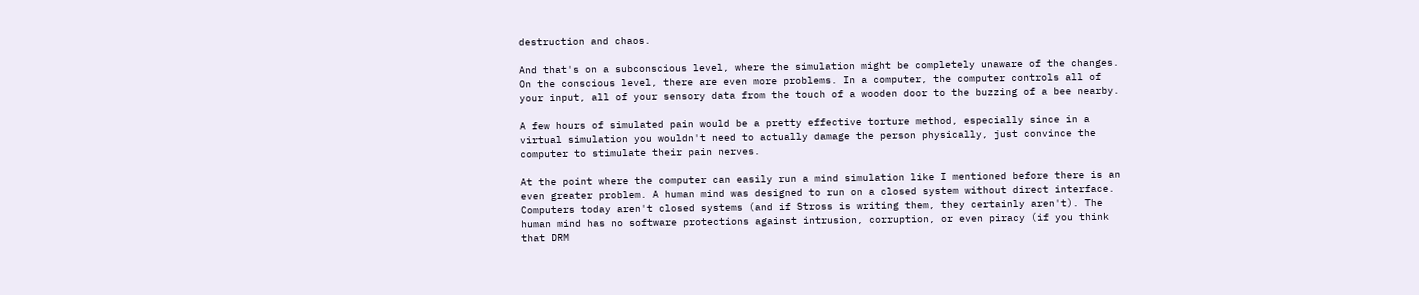destruction and chaos.

And that's on a subconscious level, where the simulation might be completely unaware of the changes. On the conscious level, there are even more problems. In a computer, the computer controls all of your input, all of your sensory data from the touch of a wooden door to the buzzing of a bee nearby.

A few hours of simulated pain would be a pretty effective torture method, especially since in a virtual simulation you wouldn't need to actually damage the person physically, just convince the computer to stimulate their pain nerves.

At the point where the computer can easily run a mind simulation like I mentioned before there is an even greater problem. A human mind was designed to run on a closed system without direct interface. Computers today aren't closed systems (and if Stross is writing them, they certainly aren't). The human mind has no software protections against intrusion, corruption, or even piracy (if you think that DRM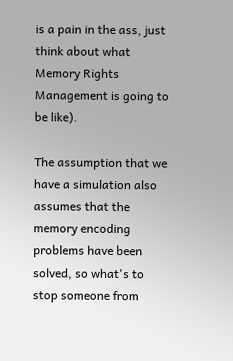is a pain in the ass, just think about what Memory Rights Management is going to be like).

The assumption that we have a simulation also assumes that the memory encoding problems have been solved, so what's to stop someone from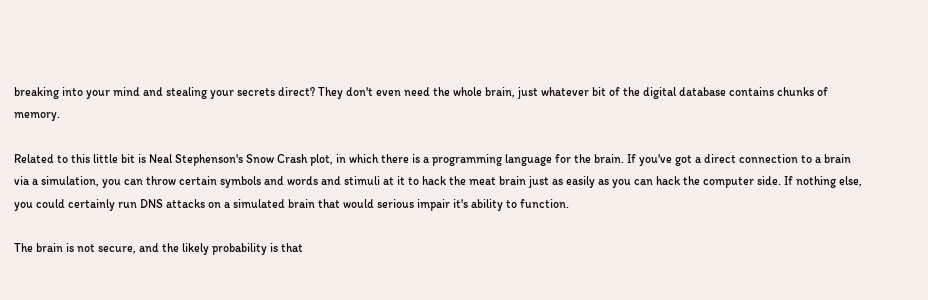breaking into your mind and stealing your secrets direct? They don't even need the whole brain, just whatever bit of the digital database contains chunks of memory.

Related to this little bit is Neal Stephenson's Snow Crash plot, in which there is a programming language for the brain. If you've got a direct connection to a brain via a simulation, you can throw certain symbols and words and stimuli at it to hack the meat brain just as easily as you can hack the computer side. If nothing else, you could certainly run DNS attacks on a simulated brain that would serious impair it's ability to function.

The brain is not secure, and the likely probability is that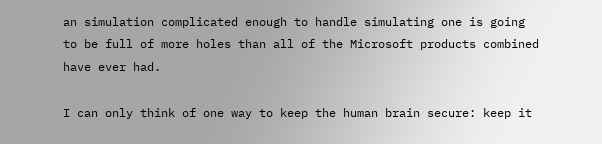an simulation complicated enough to handle simulating one is going to be full of more holes than all of the Microsoft products combined have ever had.

I can only think of one way to keep the human brain secure: keep it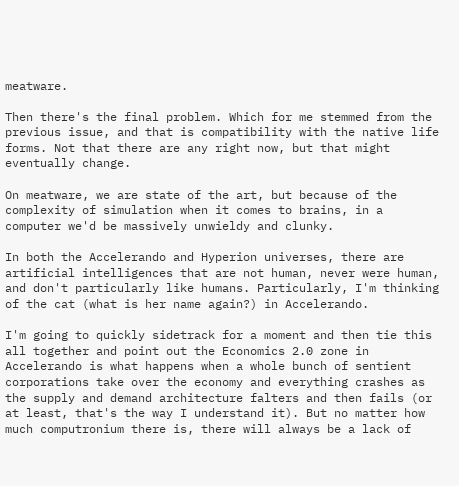meatware.

Then there's the final problem. Which for me stemmed from the previous issue, and that is compatibility with the native life forms. Not that there are any right now, but that might eventually change.

On meatware, we are state of the art, but because of the complexity of simulation when it comes to brains, in a computer we'd be massively unwieldy and clunky.

In both the Accelerando and Hyperion universes, there are artificial intelligences that are not human, never were human, and don't particularly like humans. Particularly, I'm thinking of the cat (what is her name again?) in Accelerando.

I'm going to quickly sidetrack for a moment and then tie this all together and point out the Economics 2.0 zone in Accelerando is what happens when a whole bunch of sentient corporations take over the economy and everything crashes as the supply and demand architecture falters and then fails (or at least, that's the way I understand it). But no matter how much computronium there is, there will always be a lack of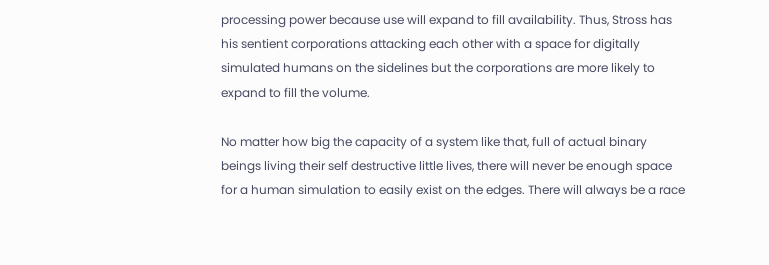processing power because use will expand to fill availability. Thus, Stross has his sentient corporations attacking each other with a space for digitally simulated humans on the sidelines but the corporations are more likely to expand to fill the volume.

No matter how big the capacity of a system like that, full of actual binary beings living their self destructive little lives, there will never be enough space for a human simulation to easily exist on the edges. There will always be a race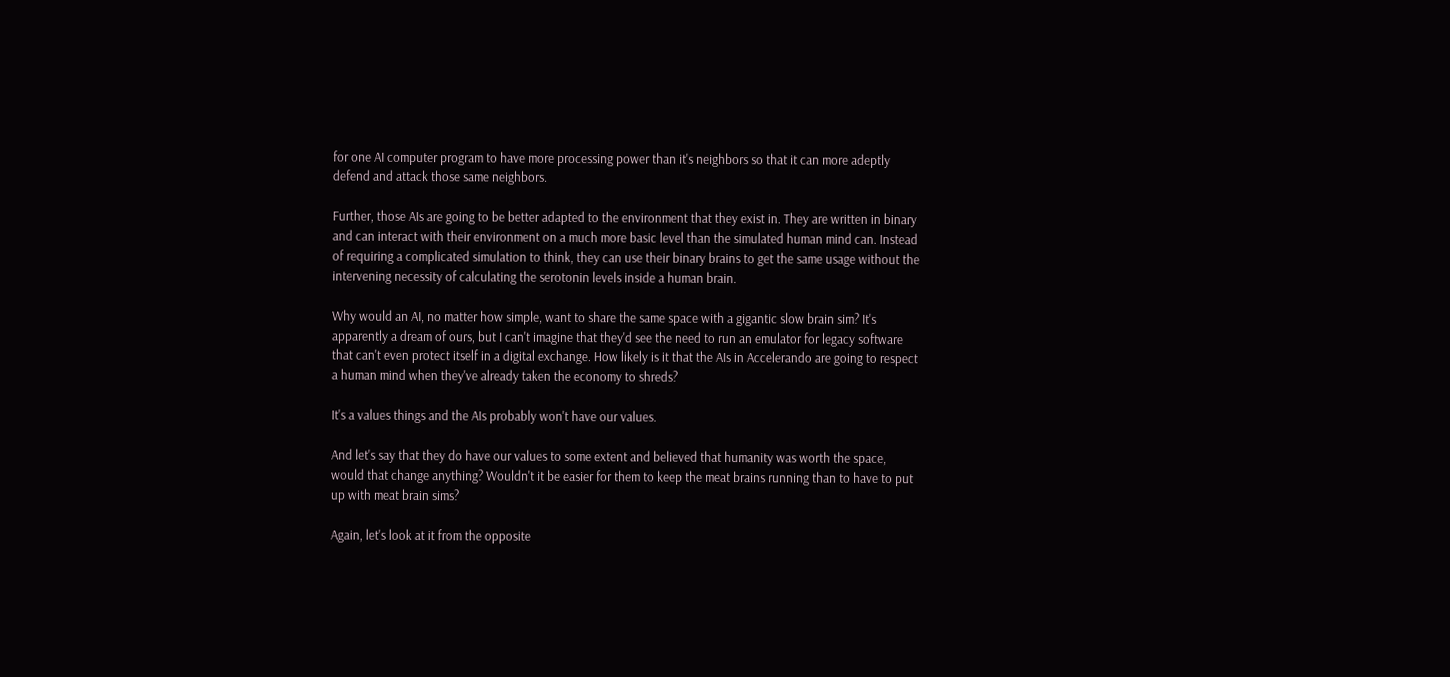for one AI computer program to have more processing power than it's neighbors so that it can more adeptly defend and attack those same neighbors.

Further, those AIs are going to be better adapted to the environment that they exist in. They are written in binary and can interact with their environment on a much more basic level than the simulated human mind can. Instead of requiring a complicated simulation to think, they can use their binary brains to get the same usage without the intervening necessity of calculating the serotonin levels inside a human brain.

Why would an AI, no matter how simple, want to share the same space with a gigantic slow brain sim? It's apparently a dream of ours, but I can't imagine that they'd see the need to run an emulator for legacy software that can't even protect itself in a digital exchange. How likely is it that the AIs in Accelerando are going to respect a human mind when they've already taken the economy to shreds?

It's a values things and the AIs probably won't have our values.

And let's say that they do have our values to some extent and believed that humanity was worth the space, would that change anything? Wouldn't it be easier for them to keep the meat brains running than to have to put up with meat brain sims?

Again, let's look at it from the opposite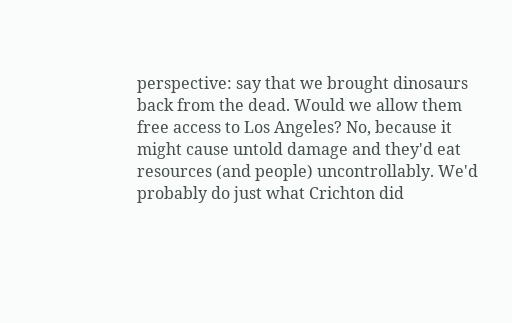perspective: say that we brought dinosaurs back from the dead. Would we allow them free access to Los Angeles? No, because it might cause untold damage and they'd eat resources (and people) uncontrollably. We'd probably do just what Crichton did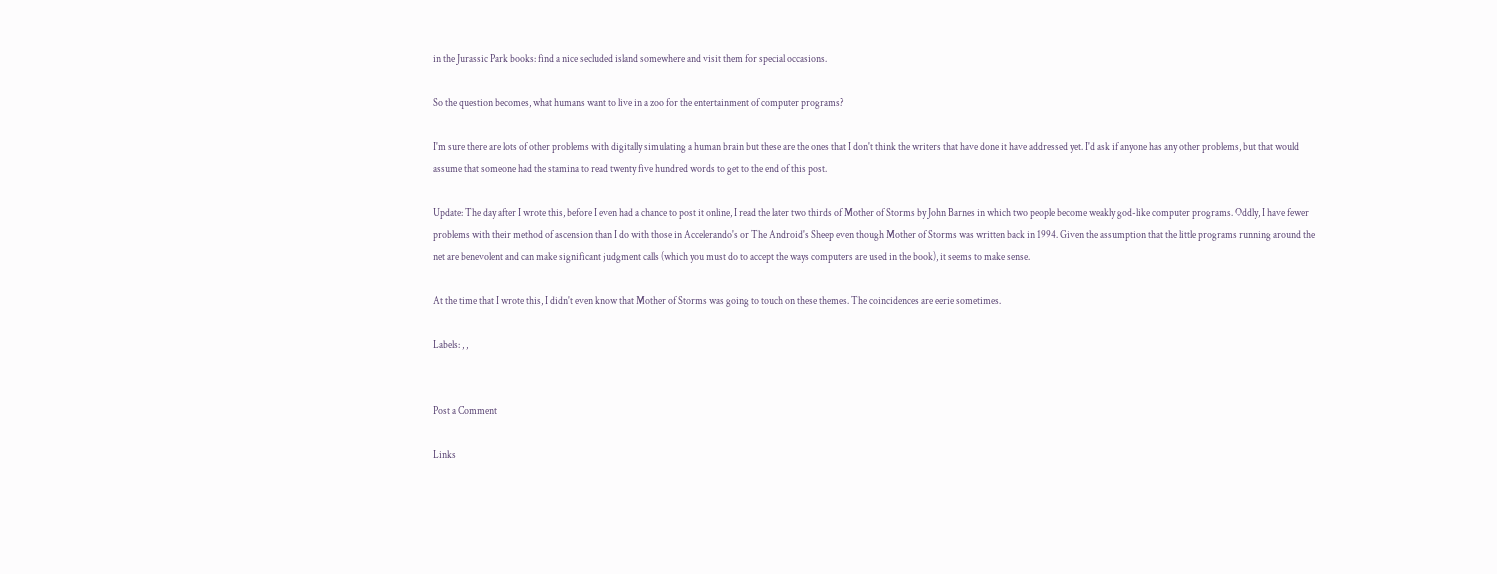in the Jurassic Park books: find a nice secluded island somewhere and visit them for special occasions.

So the question becomes, what humans want to live in a zoo for the entertainment of computer programs?

I'm sure there are lots of other problems with digitally simulating a human brain but these are the ones that I don't think the writers that have done it have addressed yet. I'd ask if anyone has any other problems, but that would assume that someone had the stamina to read twenty five hundred words to get to the end of this post.

Update: The day after I wrote this, before I even had a chance to post it online, I read the later two thirds of Mother of Storms by John Barnes in which two people become weakly god-like computer programs. Oddly, I have fewer problems with their method of ascension than I do with those in Accelerando's or The Android's Sheep even though Mother of Storms was written back in 1994. Given the assumption that the little programs running around the net are benevolent and can make significant judgment calls (which you must do to accept the ways computers are used in the book), it seems to make sense.

At the time that I wrote this, I didn't even know that Mother of Storms was going to touch on these themes. The coincidences are eerie sometimes.

Labels: , ,


Post a Comment

Links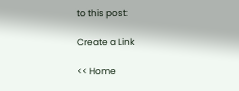to this post:

Create a Link

<< Home